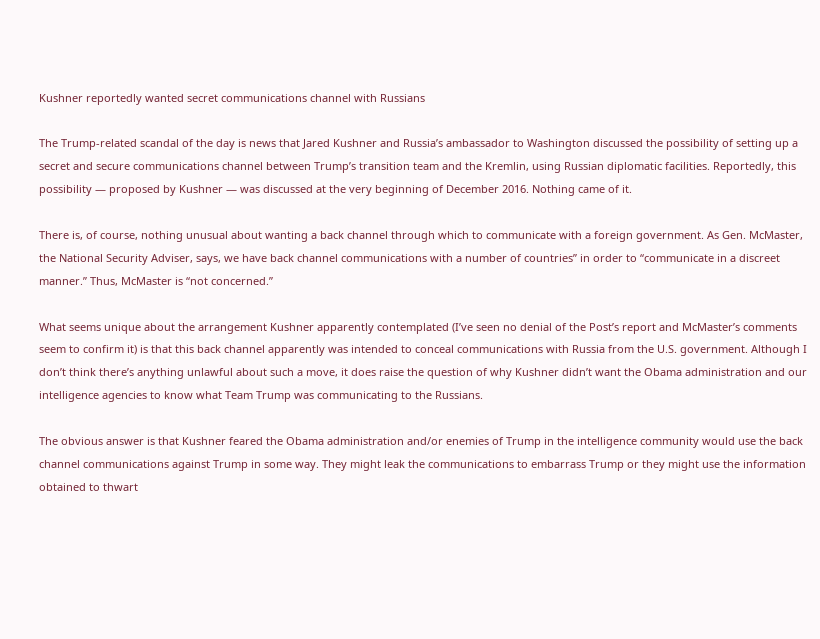Kushner reportedly wanted secret communications channel with Russians

The Trump-related scandal of the day is news that Jared Kushner and Russia’s ambassador to Washington discussed the possibility of setting up a secret and secure communications channel between Trump’s transition team and the Kremlin, using Russian diplomatic facilities. Reportedly, this possibility — proposed by Kushner — was discussed at the very beginning of December 2016. Nothing came of it.

There is, of course, nothing unusual about wanting a back channel through which to communicate with a foreign government. As Gen. McMaster, the National Security Adviser, says, we have back channel communications with a number of countries” in order to “communicate in a discreet manner.” Thus, McMaster is “not concerned.”

What seems unique about the arrangement Kushner apparently contemplated (I’ve seen no denial of the Post’s report and McMaster’s comments seem to confirm it) is that this back channel apparently was intended to conceal communications with Russia from the U.S. government. Although I don’t think there’s anything unlawful about such a move, it does raise the question of why Kushner didn’t want the Obama administration and our intelligence agencies to know what Team Trump was communicating to the Russians.

The obvious answer is that Kushner feared the Obama administration and/or enemies of Trump in the intelligence community would use the back channel communications against Trump in some way. They might leak the communications to embarrass Trump or they might use the information obtained to thwart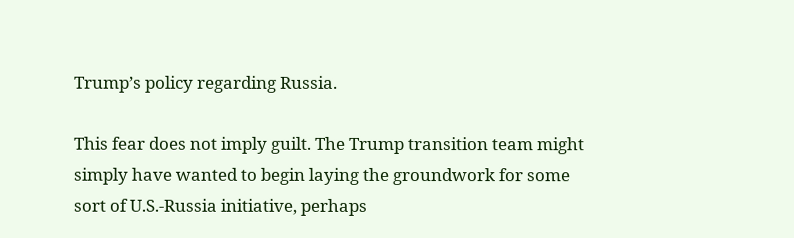Trump’s policy regarding Russia.

This fear does not imply guilt. The Trump transition team might simply have wanted to begin laying the groundwork for some sort of U.S.-Russia initiative, perhaps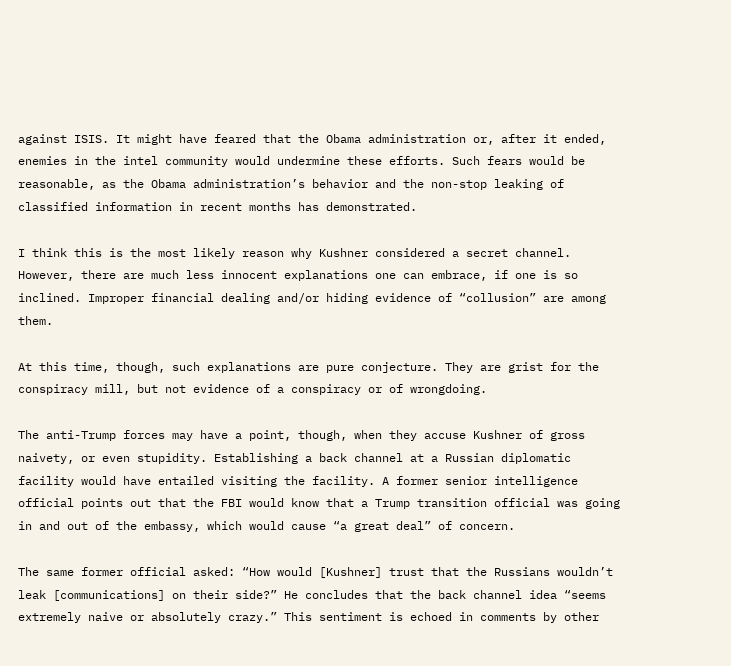against ISIS. It might have feared that the Obama administration or, after it ended, enemies in the intel community would undermine these efforts. Such fears would be reasonable, as the Obama administration’s behavior and the non-stop leaking of classified information in recent months has demonstrated.

I think this is the most likely reason why Kushner considered a secret channel. However, there are much less innocent explanations one can embrace, if one is so inclined. Improper financial dealing and/or hiding evidence of “collusion” are among them.

At this time, though, such explanations are pure conjecture. They are grist for the conspiracy mill, but not evidence of a conspiracy or of wrongdoing.

The anti-Trump forces may have a point, though, when they accuse Kushner of gross naivety, or even stupidity. Establishing a back channel at a Russian diplomatic facility would have entailed visiting the facility. A former senior intelligence official points out that the FBI would know that a Trump transition official was going in and out of the embassy, which would cause “a great deal” of concern.

The same former official asked: “How would [Kushner] trust that the Russians wouldn’t leak [communications] on their side?” He concludes that the back channel idea “seems extremely naive or absolutely crazy.” This sentiment is echoed in comments by other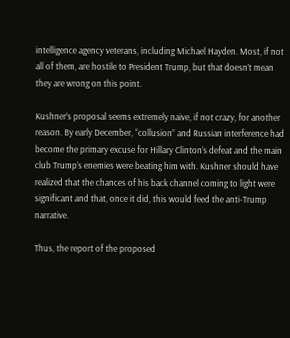intelligence agency veterans, including Michael Hayden. Most, if not all of them, are hostile to President Trump, but that doesn’t mean they are wrong on this point.

Kushner’s proposal seems extremely naive, if not crazy, for another reason. By early December, “collusion” and Russian interference had become the primary excuse for Hillary Clinton’s defeat and the main club Trump’s enemies were beating him with. Kushner should have realized that the chances of his back channel coming to light were significant and that, once it did, this would feed the anti-Trump narrative.

Thus, the report of the proposed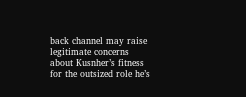back channel may raise legitimate concerns about Kusnher’s fitness for the outsized role he’s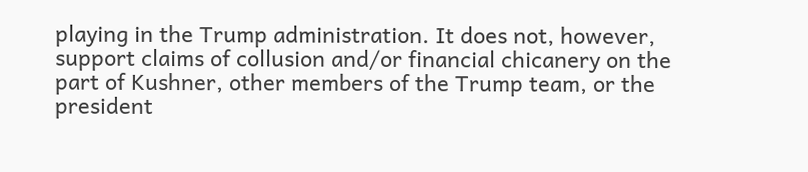playing in the Trump administration. It does not, however, support claims of collusion and/or financial chicanery on the part of Kushner, other members of the Trump team, or the president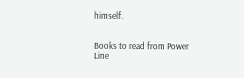himself.


Books to read from Power Line